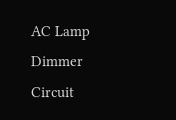AC Lamp Dimmer Circuit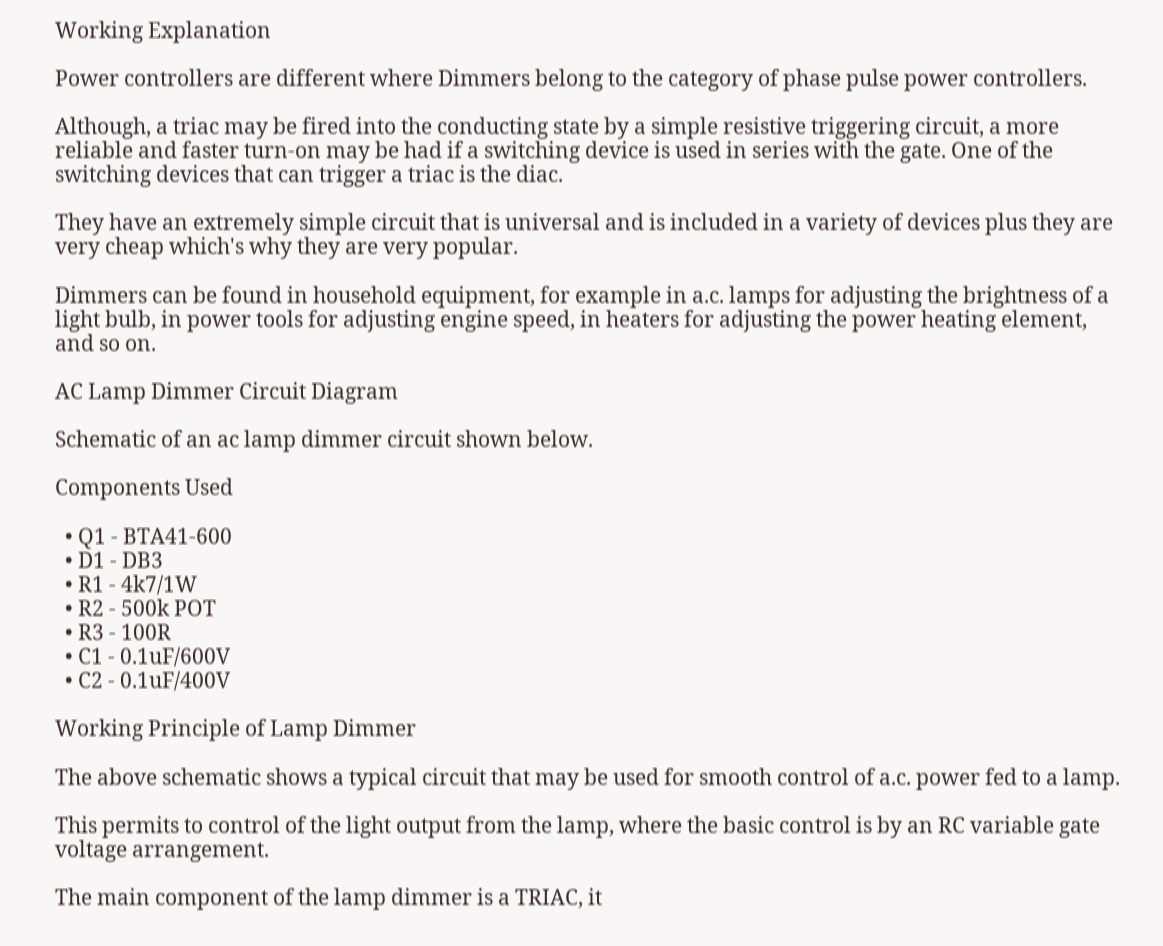Working Explanation

Power controllers are different where Dimmers belong to the category of phase pulse power controllers.

Although, a triac may be fired into the conducting state by a simple resistive triggering circuit, a more reliable and faster turn-on may be had if a switching device is used in series with the gate. One of the switching devices that can trigger a triac is the diac.

They have an extremely simple circuit that is universal and is included in a variety of devices plus they are very cheap which's why they are very popular.

Dimmers can be found in household equipment, for example in a.c. lamps for adjusting the brightness of a light bulb, in power tools for adjusting engine speed, in heaters for adjusting the power heating element, and so on.

AC Lamp Dimmer Circuit Diagram

Schematic of an ac lamp dimmer circuit shown below.

Components Used

  • Q1 - BTA41-600
  • D1 - DB3
  • R1 - 4k7/1W
  • R2 - 500k POT
  • R3 - 100R
  • C1 - 0.1uF/600V
  • C2 - 0.1uF/400V

Working Principle of Lamp Dimmer

The above schematic shows a typical circuit that may be used for smooth control of a.c. power fed to a lamp.

This permits to control of the light output from the lamp, where the basic control is by an RC variable gate voltage arrangement.

The main component of the lamp dimmer is a TRIAC, it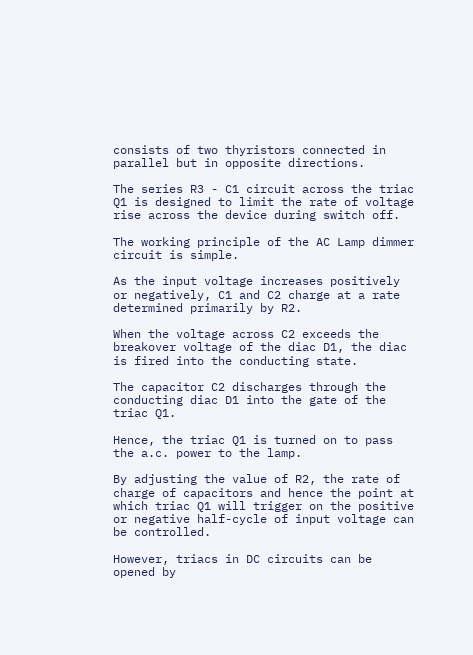consists of two thyristors connected in parallel but in opposite directions.

The series R3 - C1 circuit across the triac Q1 is designed to limit the rate of voltage rise across the device during switch off.

The working principle of the AC Lamp dimmer circuit is simple.

As the input voltage increases positively or negatively, C1 and C2 charge at a rate determined primarily by R2.

When the voltage across C2 exceeds the breakover voltage of the diac D1, the diac is fired into the conducting state.

The capacitor C2 discharges through the conducting diac D1 into the gate of the triac Q1.

Hence, the triac Q1 is turned on to pass the a.c. power to the lamp.

By adjusting the value of R2, the rate of charge of capacitors and hence the point at which triac Q1 will trigger on the positive or negative half-cycle of input voltage can be controlled.

However, triacs in DC circuits can be opened by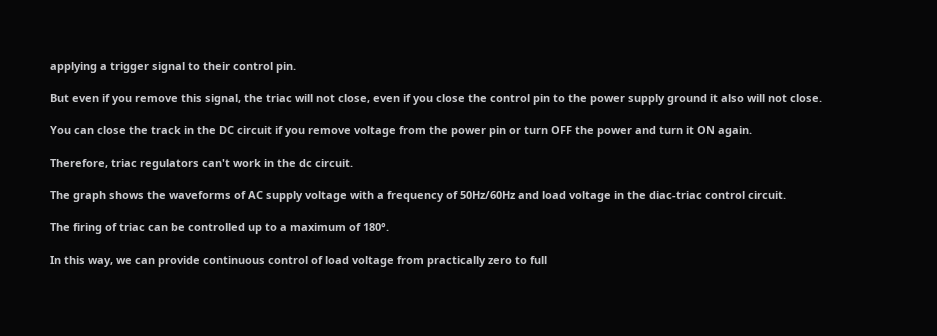applying a trigger signal to their control pin.

But even if you remove this signal, the triac will not close, even if you close the control pin to the power supply ground it also will not close.

You can close the track in the DC circuit if you remove voltage from the power pin or turn OFF the power and turn it ON again.

Therefore, triac regulators can't work in the dc circuit.

The graph shows the waveforms of AC supply voltage with a frequency of 50Hz/60Hz and load voltage in the diac-triac control circuit.

The firing of triac can be controlled up to a maximum of 180°.

In this way, we can provide continuous control of load voltage from practically zero to full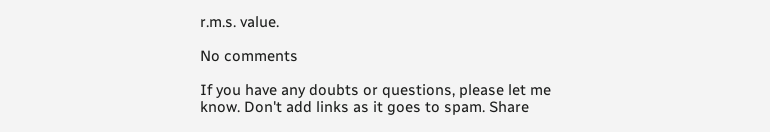r.m.s. value.

No comments

If you have any doubts or questions, please let me know. Don't add links as it goes to spam. Share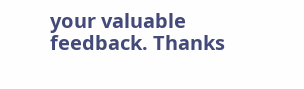your valuable feedback. Thanks